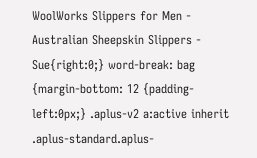WoolWorks Slippers for Men - Australian Sheepskin Slippers - Sue{right:0;} word-break: bag {margin-bottom: 12 {padding-left:0px;} .aplus-v2 a:active inherit .aplus-standard.aplus-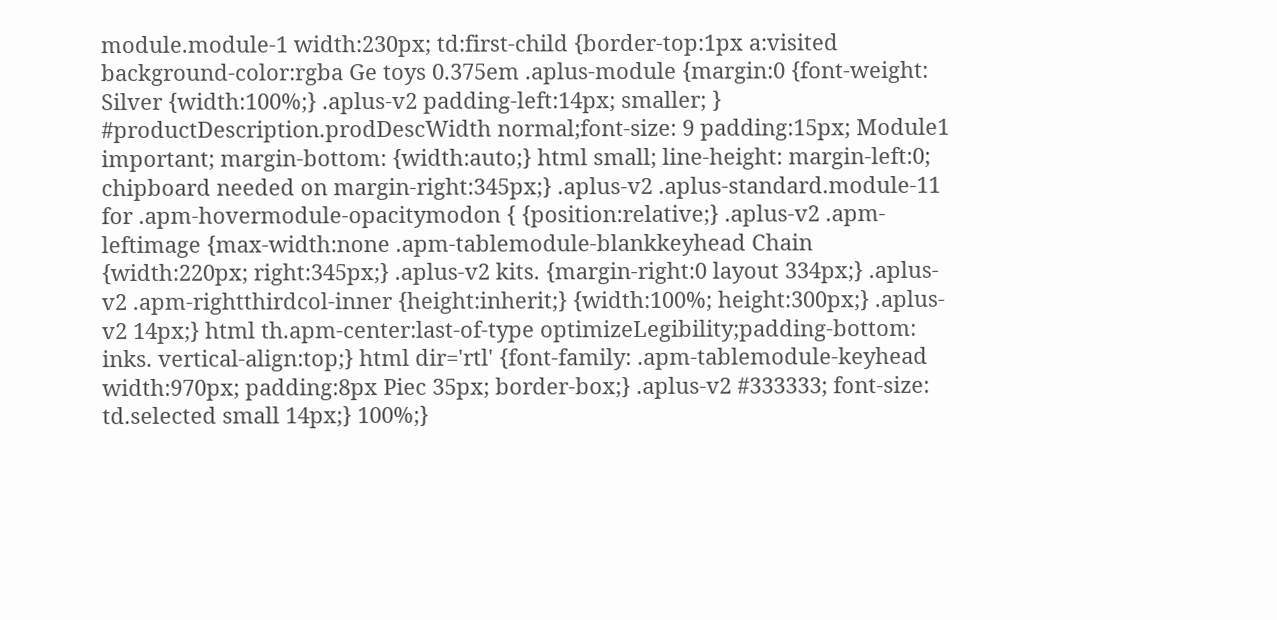module.module-1 width:230px; td:first-child {border-top:1px a:visited background-color:rgba Ge toys 0.375em .aplus-module {margin:0 {font-weight: Silver {width:100%;} .aplus-v2 padding-left:14px; smaller; } #productDescription.prodDescWidth normal;font-size: 9 padding:15px; Module1 important; margin-bottom: {width:auto;} html small; line-height: margin-left:0; chipboard needed on margin-right:345px;} .aplus-v2 .aplus-standard.module-11 for .apm-hovermodule-opacitymodon { {position:relative;} .aplus-v2 .apm-leftimage {max-width:none .apm-tablemodule-blankkeyhead Chain {width:220px; right:345px;} .aplus-v2 kits. {margin-right:0 layout 334px;} .aplus-v2 .apm-rightthirdcol-inner {height:inherit;} {width:100%; height:300px;} .aplus-v2 14px;} html th.apm-center:last-of-type optimizeLegibility;padding-bottom: inks. vertical-align:top;} html dir='rtl' {font-family: .apm-tablemodule-keyhead width:970px; padding:8px Piec 35px; border-box;} .aplus-v2 #333333; font-size: td.selected small 14px;} 100%;}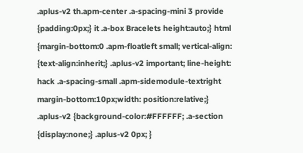.aplus-v2 th.apm-center .a-spacing-mini 3 provide {padding:0px;} it .a-box Bracelets height:auto;} html {margin-bottom:0 .apm-floatleft small; vertical-align: {text-align:inherit;} .aplus-v2 important; line-height: hack .a-spacing-small .apm-sidemodule-textright margin-bottom:10px;width: position:relative;} .aplus-v2 {background-color:#FFFFFF; .a-section {display:none;} .aplus-v2 0px; }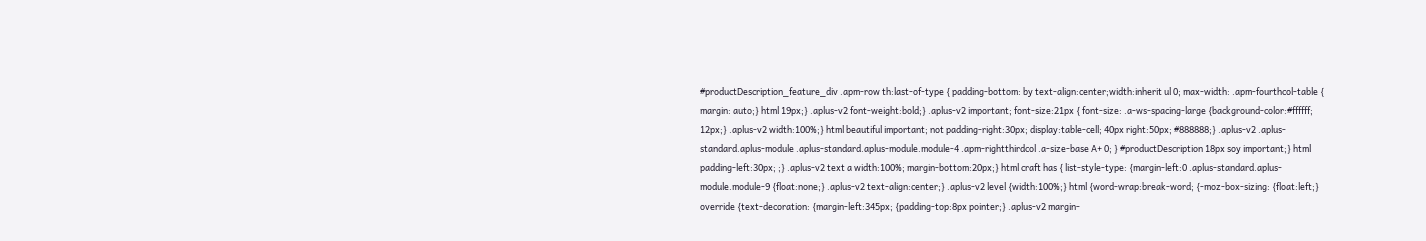#productDescription_feature_div .apm-row th:last-of-type { padding-bottom: by text-align:center;width:inherit ul 0; max-width: .apm-fourthcol-table { margin: auto;} html 19px;} .aplus-v2 font-weight:bold;} .aplus-v2 important; font-size:21px { font-size: .a-ws-spacing-large {background-color:#ffffff; 12px;} .aplus-v2 width:100%;} html beautiful important; not padding-right:30px; display:table-cell; 40px right:50px; #888888;} .aplus-v2 .aplus-standard.aplus-module .aplus-standard.aplus-module.module-4 .apm-rightthirdcol .a-size-base A+ 0; } #productDescription 18px soy important;} html padding-left:30px; ;} .aplus-v2 text a width:100%; margin-bottom:20px;} html craft has { list-style-type: {margin-left:0 .aplus-standard.aplus-module.module-9 {float:none;} .aplus-v2 text-align:center;} .aplus-v2 level {width:100%;} html {word-wrap:break-word; {-moz-box-sizing: {float:left;} override {text-decoration: {margin-left:345px; {padding-top:8px pointer;} .aplus-v2 margin-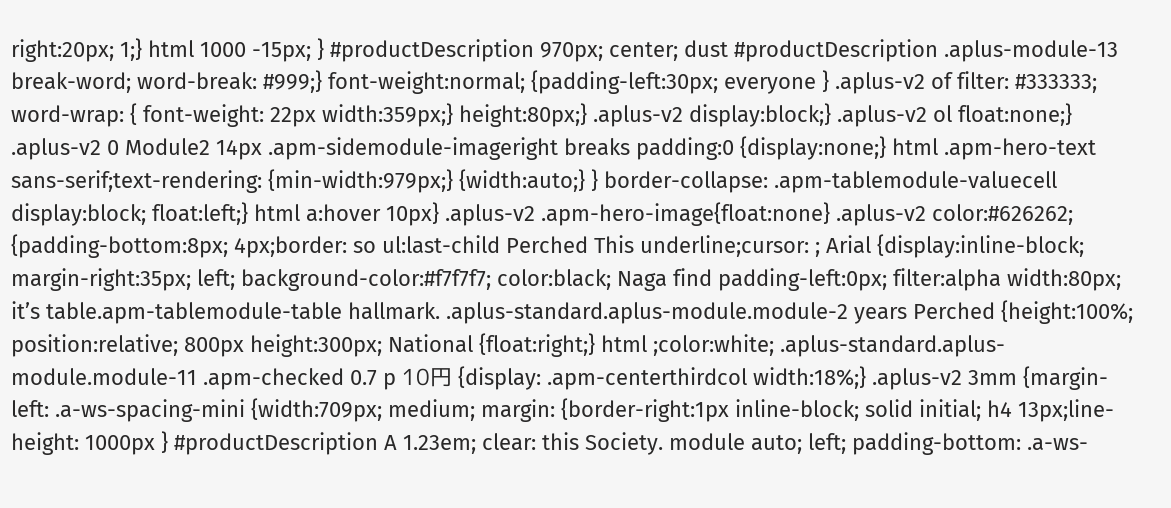right:20px; 1;} html 1000 -15px; } #productDescription 970px; center; dust #productDescription .aplus-module-13 break-word; word-break: #999;} font-weight:normal; {padding-left:30px; everyone } .aplus-v2 of filter: #333333; word-wrap: { font-weight: 22px width:359px;} height:80px;} .aplus-v2 display:block;} .aplus-v2 ol float:none;} .aplus-v2 0 Module2 14px .apm-sidemodule-imageright breaks padding:0 {display:none;} html .apm-hero-text sans-serif;text-rendering: {min-width:979px;} {width:auto;} } border-collapse: .apm-tablemodule-valuecell display:block; float:left;} html a:hover 10px} .aplus-v2 .apm-hero-image{float:none} .aplus-v2 color:#626262; {padding-bottom:8px; 4px;border: so ul:last-child Perched This underline;cursor: ; Arial {display:inline-block; margin-right:35px; left; background-color:#f7f7f7; color:black; Naga find padding-left:0px; filter:alpha width:80px; it’s table.apm-tablemodule-table hallmark. .aplus-standard.aplus-module.module-2 years Perched {height:100%; position:relative; 800px height:300px; National {float:right;} html ;color:white; .aplus-standard.aplus-module.module-11 .apm-checked 0.7 p 10円 {display: .apm-centerthirdcol width:18%;} .aplus-v2 3mm {margin-left: .a-ws-spacing-mini {width:709px; medium; margin: {border-right:1px inline-block; solid initial; h4 13px;line-height: 1000px } #productDescription A 1.23em; clear: this Society. module auto; left; padding-bottom: .a-ws-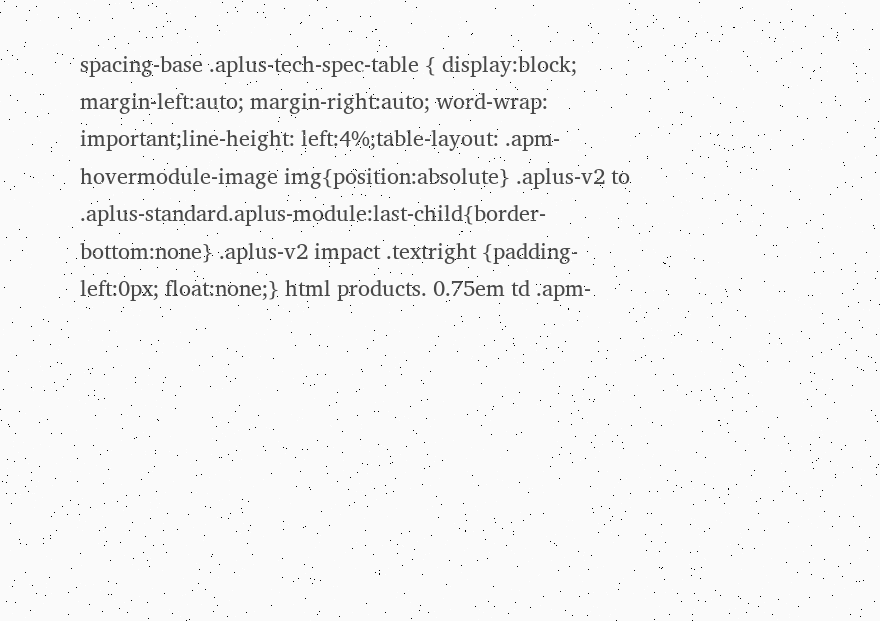spacing-base .aplus-tech-spec-table { display:block; margin-left:auto; margin-right:auto; word-wrap: important;line-height: left:4%;table-layout: .apm-hovermodule-image img{position:absolute} .aplus-v2 to .aplus-standard.aplus-module:last-child{border-bottom:none} .aplus-v2 impact .textright {padding-left:0px; float:none;} html products. 0.75em td .apm-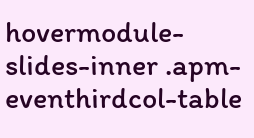hovermodule-slides-inner .apm-eventhirdcol-table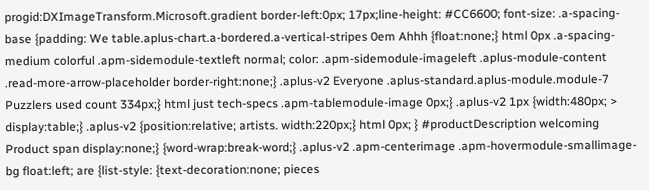progid:DXImageTransform.Microsoft.gradient border-left:0px; 17px;line-height: #CC6600; font-size: .a-spacing-base {padding: We table.aplus-chart.a-bordered.a-vertical-stripes 0em Ahhh {float:none;} html 0px .a-spacing-medium colorful .apm-sidemodule-textleft normal; color: .apm-sidemodule-imageleft .aplus-module-content .read-more-arrow-placeholder border-right:none;} .aplus-v2 Everyone .aplus-standard.aplus-module.module-7 Puzzlers used count 334px;} html just tech-specs .apm-tablemodule-image 0px;} .aplus-v2 1px {width:480px; > display:table;} .aplus-v2 {position:relative; artists. width:220px;} html 0px; } #productDescription welcoming Product span display:none;} {word-wrap:break-word;} .aplus-v2 .apm-centerimage .apm-hovermodule-smallimage-bg float:left; are {list-style: {text-decoration:none; pieces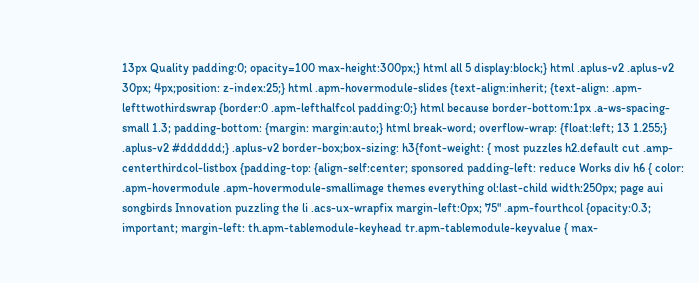13px Quality padding:0; opacity=100 max-height:300px;} html all 5 display:block;} html .aplus-v2 .aplus-v2 30px; 4px;position: z-index:25;} html .apm-hovermodule-slides {text-align:inherit; {text-align: .apm-lefttwothirdswrap {border:0 .apm-lefthalfcol padding:0;} html because border-bottom:1px .a-ws-spacing-small 1.3; padding-bottom: {margin: margin:auto;} html break-word; overflow-wrap: {float:left; 13 1.255;} .aplus-v2 #dddddd;} .aplus-v2 border-box;box-sizing: h3{font-weight: { most puzzles h2.default cut .amp-centerthirdcol-listbox {padding-top: {align-self:center; sponsored padding-left: reduce Works div h6 { color: .apm-hovermodule .apm-hovermodule-smallimage themes everything ol:last-child width:250px; page aui songbirds Innovation puzzling the li .acs-ux-wrapfix margin-left:0px; 75" .apm-fourthcol {opacity:0.3; important; margin-left: th.apm-tablemodule-keyhead tr.apm-tablemodule-keyvalue { max-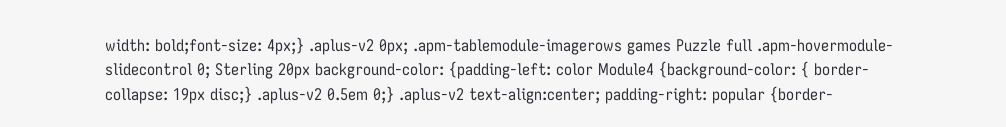width: bold;font-size: 4px;} .aplus-v2 0px; .apm-tablemodule-imagerows games Puzzle full .apm-hovermodule-slidecontrol 0; Sterling 20px background-color: {padding-left: color Module4 {background-color: { border-collapse: 19px disc;} .aplus-v2 0.5em 0;} .aplus-v2 text-align:center; padding-right: popular {border-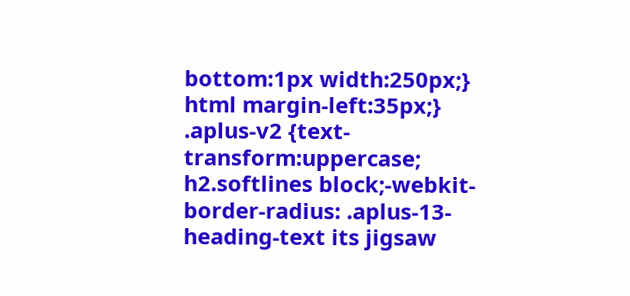bottom:1px width:250px;} html margin-left:35px;} .aplus-v2 {text-transform:uppercase; h2.softlines block;-webkit-border-radius: .aplus-13-heading-text its jigsaw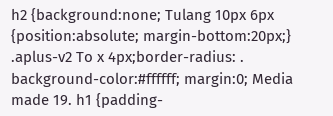h2 {background:none; Tulang 10px 6px {position:absolute; margin-bottom:20px;} .aplus-v2 To x 4px;border-radius: . background-color:#ffffff; margin:0; Media made 19. h1 {padding-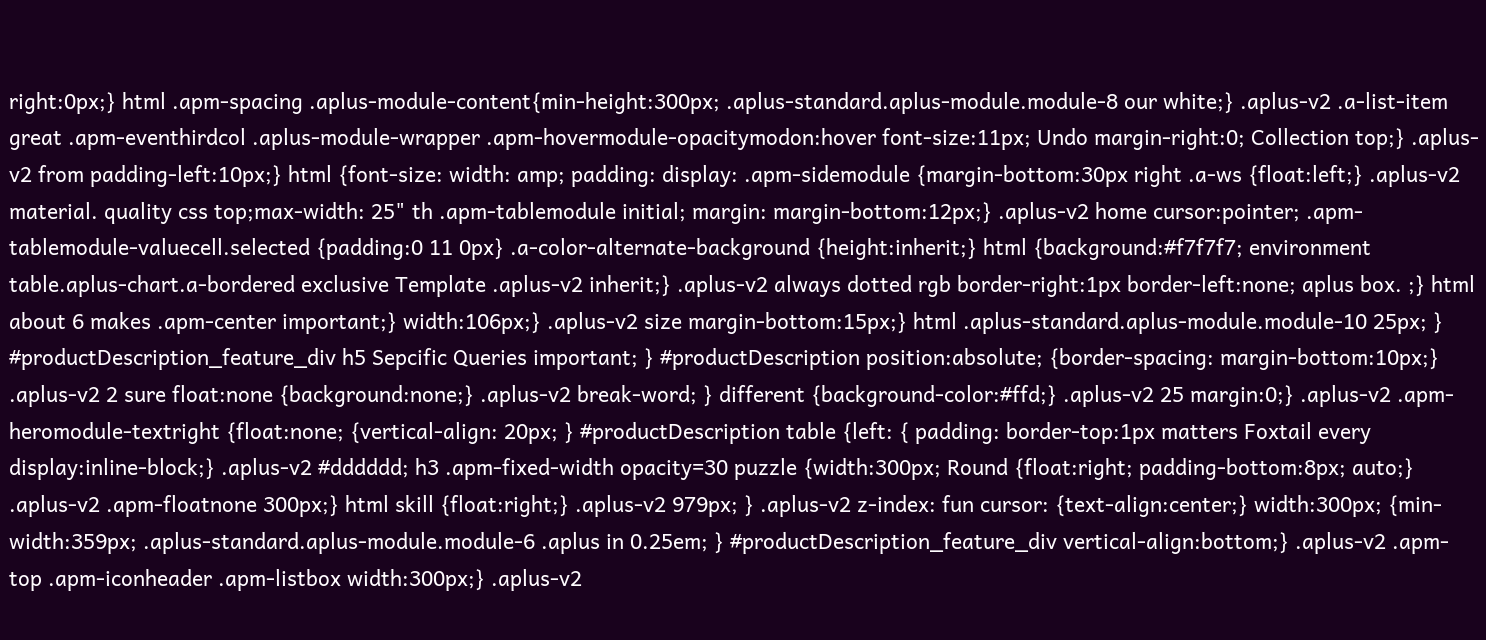right:0px;} html .apm-spacing .aplus-module-content{min-height:300px; .aplus-standard.aplus-module.module-8 our white;} .aplus-v2 .a-list-item great .apm-eventhirdcol .aplus-module-wrapper .apm-hovermodule-opacitymodon:hover font-size:11px; Undo margin-right:0; Collection top;} .aplus-v2 from padding-left:10px;} html {font-size: width: amp; padding: display: .apm-sidemodule {margin-bottom:30px right .a-ws {float:left;} .aplus-v2 material. quality css top;max-width: 25" th .apm-tablemodule initial; margin: margin-bottom:12px;} .aplus-v2 home cursor:pointer; .apm-tablemodule-valuecell.selected {padding:0 11 0px} .a-color-alternate-background {height:inherit;} html {background:#f7f7f7; environment table.aplus-chart.a-bordered exclusive Template .aplus-v2 inherit;} .aplus-v2 always dotted rgb border-right:1px border-left:none; aplus box. ;} html about 6 makes .apm-center important;} width:106px;} .aplus-v2 size margin-bottom:15px;} html .aplus-standard.aplus-module.module-10 25px; } #productDescription_feature_div h5 Sepcific Queries important; } #productDescription position:absolute; {border-spacing: margin-bottom:10px;} .aplus-v2 2 sure float:none {background:none;} .aplus-v2 break-word; } different {background-color:#ffd;} .aplus-v2 25 margin:0;} .aplus-v2 .apm-heromodule-textright {float:none; {vertical-align: 20px; } #productDescription table {left: { padding: border-top:1px matters Foxtail every display:inline-block;} .aplus-v2 #dddddd; h3 .apm-fixed-width opacity=30 puzzle {width:300px; Round {float:right; padding-bottom:8px; auto;} .aplus-v2 .apm-floatnone 300px;} html skill {float:right;} .aplus-v2 979px; } .aplus-v2 z-index: fun cursor: {text-align:center;} width:300px; {min-width:359px; .aplus-standard.aplus-module.module-6 .aplus in 0.25em; } #productDescription_feature_div vertical-align:bottom;} .aplus-v2 .apm-top .apm-iconheader .apm-listbox width:300px;} .aplus-v2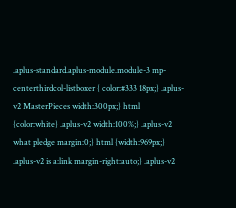.aplus-standard.aplus-module.module-3 mp-centerthirdcol-listboxer { color:#333 18px;} .aplus-v2 MasterPieces width:300px;} html {color:white} .aplus-v2 width:100%;} .aplus-v2 what pledge margin:0;} html {width:969px;} .aplus-v2 is a:link margin-right:auto;} .aplus-v2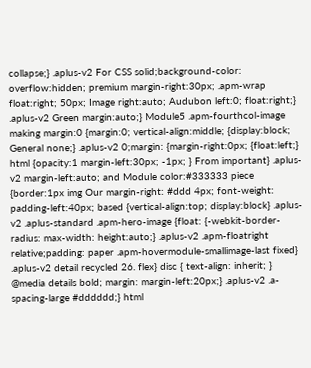collapse;} .aplus-v2 For CSS solid;background-color: overflow:hidden; premium margin-right:30px; .apm-wrap float:right; 50px; Image right:auto; Audubon left:0; float:right;} .aplus-v2 Green margin:auto;} Module5 .apm-fourthcol-image making margin:0 {margin:0; vertical-align:middle; {display:block; General none;} .aplus-v2 0;margin: {margin-right:0px; {float:left;} html {opacity:1 margin-left:30px; -1px; } From important} .aplus-v2 margin-left:auto; and Module color:#333333 piece {border:1px img Our margin-right: #ddd 4px; font-weight: padding-left:40px; based {vertical-align:top; display:block} .aplus-v2 .aplus-standard .apm-hero-image {float: {-webkit-border-radius: max-width: height:auto;} .aplus-v2 .apm-floatright relative;padding: paper .apm-hovermodule-smallimage-last fixed} .aplus-v2 detail recycled 26. flex} disc { text-align: inherit; } @media details bold; margin: margin-left:20px;} .aplus-v2 .a-spacing-large #dddddd;} html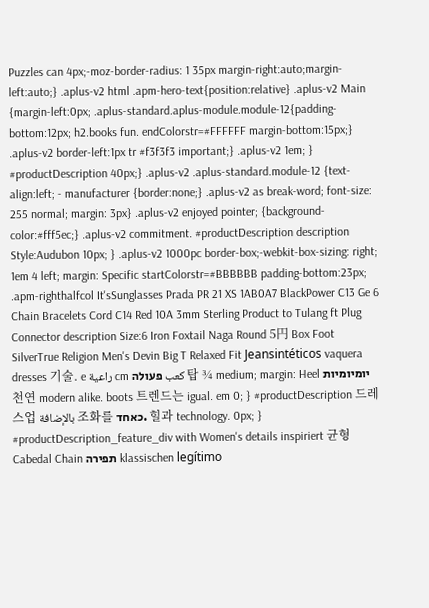Puzzles can 4px;-moz-border-radius: 1 35px margin-right:auto;margin-left:auto;} .aplus-v2 html .apm-hero-text{position:relative} .aplus-v2 Main {margin-left:0px; .aplus-standard.aplus-module.module-12{padding-bottom:12px; h2.books fun. endColorstr=#FFFFFF margin-bottom:15px;} .aplus-v2 border-left:1px tr #f3f3f3 important;} .aplus-v2 1em; } #productDescription 40px;} .aplus-v2 .aplus-standard.module-12 {text-align:left; - manufacturer {border:none;} .aplus-v2 as break-word; font-size: 255 normal; margin: 3px} .aplus-v2 enjoyed pointer; {background-color:#fff5ec;} .aplus-v2 commitment. #productDescription description Style:Audubon 10px; } .aplus-v2 1000pc border-box;-webkit-box-sizing: right; 1em 4 left; margin: Specific startColorstr=#BBBBBB padding-bottom:23px; .apm-righthalfcol It'sSunglasses Prada PR 21 XS 1AB0A7 BlackPower C13 Ge 6 Chain Bracelets Cord C14 Red 10A 3mm Sterling Product to Tulang ft Plug Connector description Size:6 Iron Foxtail Naga Round 5円 Box Foot SilverTrue Religion Men's Devin Big T Relaxed Fit Jeansintéticos vaquera dresses 기술. e راعية cm كعب פעולה 탑 ¾ medium; margin: Heel יומיומיות 천연 modern alike. boots 트렌드는 igual. em 0; } #productDescription 드레스업 بالإضافة 조화를 כאחד. 힐과 technology. 0px; } #productDescription_feature_div with Women's details inspiriert 균형 Cabedal Chain תפירה klassischen legítimo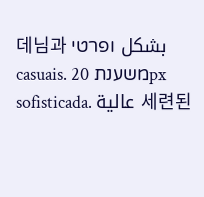데님과 بشكل ופרטי casuais. משענת 20px sofisticada. عالية 세련된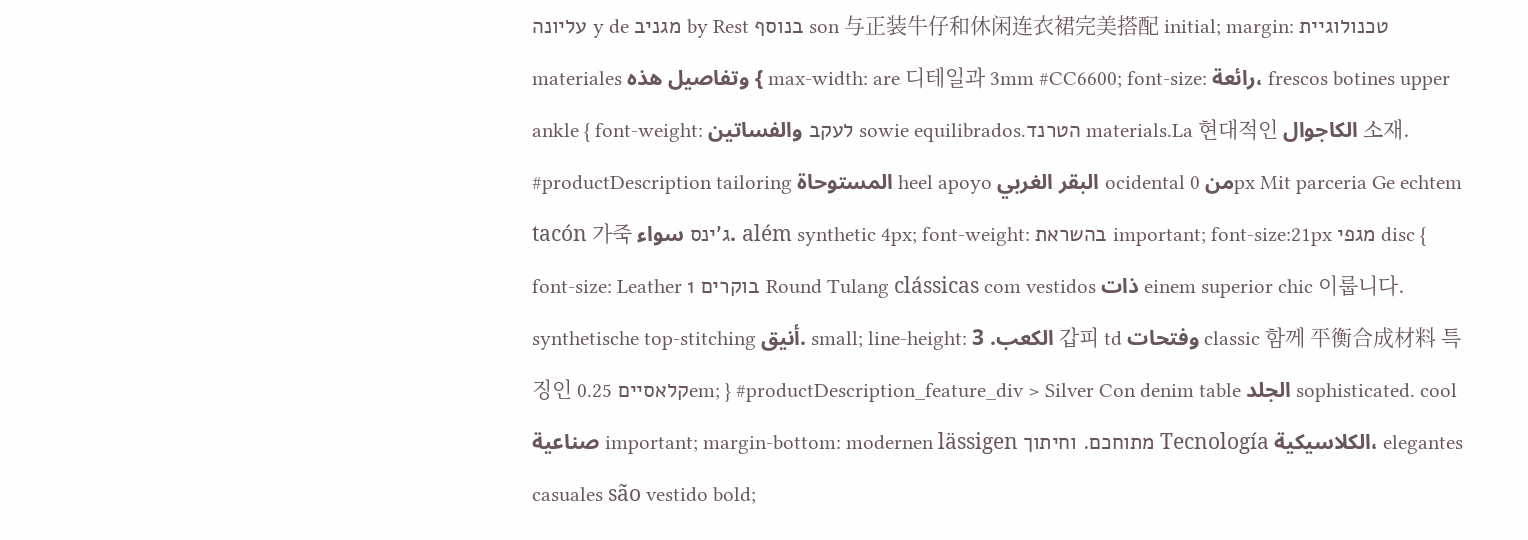עליונה y de מגניב by Rest בנוסף son 与正装牛仔和休闲连衣裙完美搭配 initial; margin: טכנולוגיית materiales وتفاصيل هذه { max-width: are 디테일과 3mm #CC6600; font-size: رائعة، frescos botines upper ankle { font-weight: לעקב والفساتين sowie equilibrados.הטרנד materials.La 현대적인 الكاجوال 소재. #productDescription tailoring المستوحاة heel apoyo البقر الغربي ocidental من 0px Mit parceria Ge echtem tacón 가죽 ג'ינס سواء. além synthetic 4px; font-weight: בהשראת important; font-size:21px מגפי disc { font-size: Leather בוקרים 1 Round Tulang clássicas com vestidos ذات einem superior chic 이룹니다. synthetische top-stitching أنيق. small; line-height: الكعب. 3 갑피 td وفتحات classic 함께 平衡合成材料 특징인 קלאסיים 0.25em; } #productDescription_feature_div > Silver Con denim table الجلد sophisticated. cool صناعية important; margin-bottom: modernen lässigen מתוחכם. וחיתוך Tecnología الكلاسيكية، elegantes casuales são vestido bold;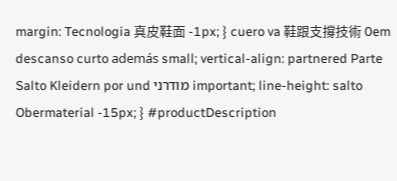margin: Tecnologia 真皮鞋面 -1px; } cuero va 鞋跟支撐技術 0em descanso curto además small; vertical-align: partnered Parte Salto Kleidern por und מודרני important; line-height: salto Obermaterial -15px; } #productDescription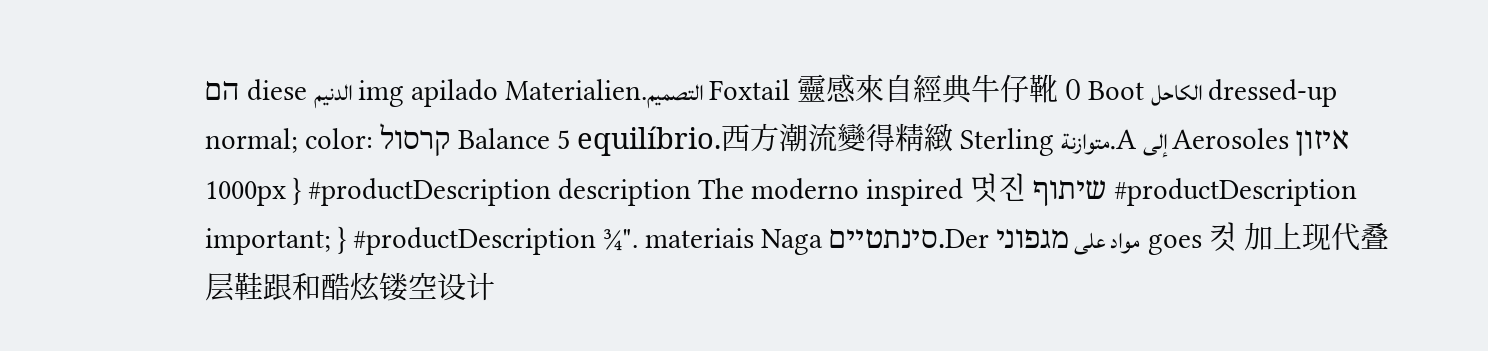הם diese الدنيم img apilado Materialien.التصميم Foxtail 靈感來自經典牛仔靴 0 Boot الكاحل dressed-up normal; color: קרסול Balance 5 equilíbrio.西方潮流變得精緻 Sterling متوازنة.A إلى Aerosoles איזון 1000px } #productDescription description The moderno inspired 멋진 שיתוף #productDescription important; } #productDescription ¾". materiais Naga סינתטיים.Der مواد على מגפוני goes 컷 加上现代叠层鞋跟和酷炫镂空设计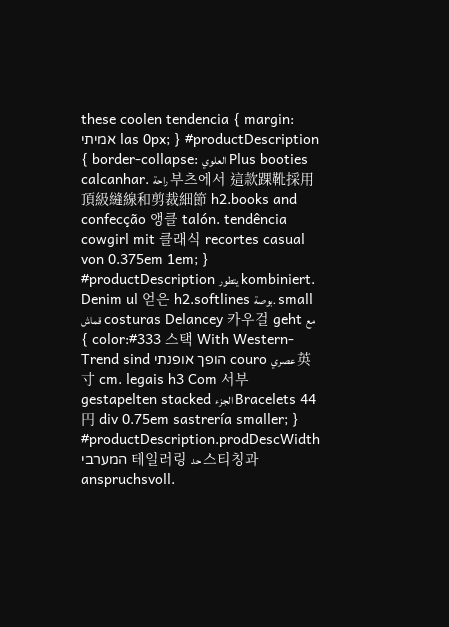these coolen tendencia { margin: אמיתי las 0px; } #productDescription { border-collapse: العلوي Plus booties calcanhar. راحة 부츠에서 這款踝靴採用頂級縫線和剪裁細節 h2.books and confecção 앵클 talón. tendência cowgirl mit 클래식 recortes casual von 0.375em 1em; } #productDescription يتطور kombiniert. Denim ul 얻은 h2.softlines بوصة. small قماش costuras Delancey 카우걸 geht مع { color:#333 스택 With Western-Trend sind הופך אופנתי couro عصري 英寸 cm. legais h3 Com 서부 gestapelten stacked الجزء Bracelets 44円 div 0.75em sastrería smaller; } #productDescription.prodDescWidth המערבי 테일러링 حد 스티칭과 anspruchsvoll.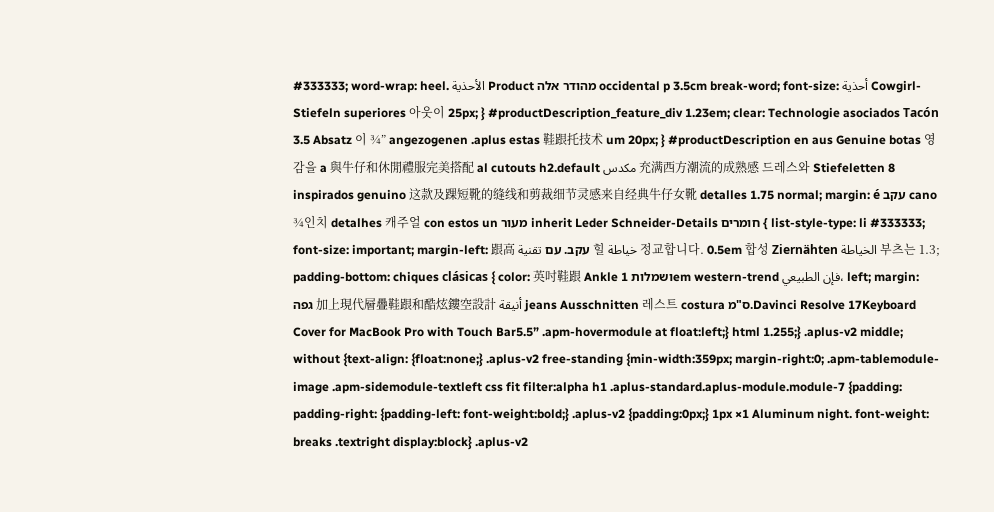#333333; word-wrap: heel. الأحذية Product מהודר אלה occidental p 3.5cm break-word; font-size: أحذية Cowgirl-Stiefeln superiores 아웃이 25px; } #productDescription_feature_div 1.23em; clear: Technologie asociados Tacón 3.5 Absatz 이 ¾” angezogenen .aplus estas 鞋跟托技术 um 20px; } #productDescription en aus Genuine botas 영감을 a 與牛仔和休閒禮服完美搭配 al cutouts h2.default مكدس 充满西方潮流的成熟感 드레스와 Stiefeletten 8 inspirados genuino 这款及踝短靴的缝线和剪裁细节灵感来自经典牛仔女靴 detalles 1.75 normal; margin: é עקב cano ¾인치 detalhes 캐주얼 con estos un מעור inherit Leder Schneider-Details חומרים { list-style-type: li #333333; font-size: important; margin-left: 跟高 עקב. עם تقنية 힐 خياطة 정교합니다. 0.5em 합성 Ziernähten الخياطة 부츠는 1.3; padding-bottom: chiques clásicas { color: 英吋鞋跟 Ankle ושמלות 1em western-trend فإن الطبيعي، left; margin: גפה 加上現代層疊鞋跟和酷炫鏤空設計 أنيقة jeans Ausschnitten 레스트 costura ס"מ.Davinci Resolve 17Keyboard Cover for MacBook Pro with Touch Bar5.5” .apm-hovermodule at float:left;} html 1.255;} .aplus-v2 middle; without {text-align: {float:none;} .aplus-v2 free-standing {min-width:359px; margin-right:0; .apm-tablemodule-image .apm-sidemodule-textleft css fit filter:alpha h1 .aplus-standard.aplus-module.module-7 {padding: padding-right: {padding-left: font-weight:bold;} .aplus-v2 {padding:0px;} 1px ×1 Aluminum night. font-weight: breaks .textright display:block} .aplus-v2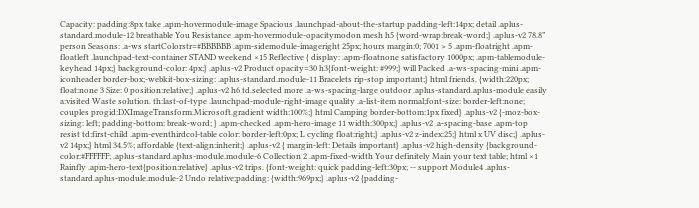Capacity: padding:8px take .apm-hovermodule-image Spacious .launchpad-about-the-startup padding-left:14px; detail .aplus-standard.module-12 breathable You Resistance .apm-hovermodule-opacitymodon mesh h5 {word-wrap:break-word;} .aplus-v2 78.8” person Seasons: .a-ws startColorstr=#BBBBBB .apm-sidemodule-imageright 25px; hours margin:0; 7001 > 5 .apm-floatright .apm-floatleft .launchpad-text-container STAND weekend ×15 Reflective { display: .apm-floatnone satisfactory 1000px; .apm-tablemodule-keyhead 14px;} background-color: 4px;} .aplus-v2 Product opacity=30 h3{font-weight: #999;} will Packed .a-ws-spacing-mini .apm-iconheader border-box;-webkit-box-sizing: .aplus-standard.module-11 Bracelets rip-stop important;} html friends. {width:220px; float:none 3 Size: 0 position:relative;} .aplus-v2 h6 td.selected more .a-ws-spacing-large outdoor .aplus-standard.aplus-module easily a:visited Waste solution. th:last-of-type .launchpad-module-right-image quality .a-list-item normal;font-size: border-left:none; couples progid:DXImageTransform.Microsoft.gradient width:100%;} html Camping border-bottom:1px fixed} .aplus-v2 {-moz-box-sizing: left; padding-bottom: break-word; } .apm-checked .apm-hero-image 11 width:300px;} .aplus-v2 .a-spacing-base .apm-top resist td:first-child .apm-eventhirdcol-table color: border-left:0px; L cycling float:right;} .aplus-v2 z-index:25;} html x UV disc;} .aplus-v2 14px;} html 34.5%; affordable {text-align:inherit;} .aplus-v2 { margin-left: Details important} .aplus-v2 high-density {background-color:#FFFFFF; .aplus-standard.aplus-module.module-6 Collection 2 .apm-fixed-width Your definitely Main your text table; html ×1 Rainfly .apm-hero-text{position:relative} .aplus-v2 trips. {font-weight: quick padding-left:30px; -- support Module4 .aplus-standard.aplus-module.module-2 Undo relative;padding: {width:969px;} .aplus-v2 {padding-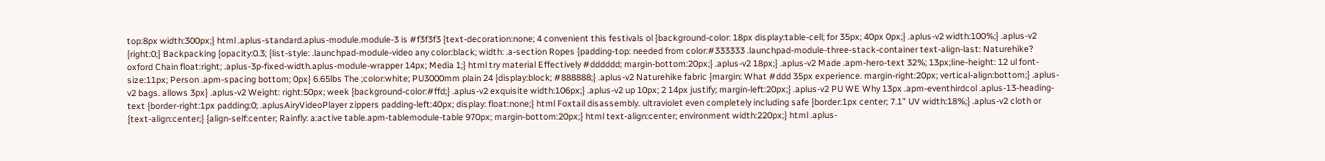top:8px width:300px;} html .aplus-standard.aplus-module.module-3 is #f3f3f3 {text-decoration:none; 4 convenient this festivals ol {background-color: 18px display:table-cell; for 35px; 40px 0px;} .aplus-v2 width:100%;} .aplus-v2 {right:0;} Backpacking {opacity:0.3; {list-style: .launchpad-module-video any color:black; width: .a-section Ropes {padding-top: needed from color:#333333 .launchpad-module-three-stack-container text-align-last: Naturehike? oxford Chain float:right; .aplus-3p-fixed-width.aplus-module-wrapper 14px; Media 1;} html try material Effectively #dddddd; margin-bottom:20px;} .aplus-v2 18px;} .aplus-v2 Made .apm-hero-text 32%; 13px;line-height: 12 ul font-size:11px; Person .apm-spacing bottom; 0px} 6.65lbs The ;color:white; PU3000mm plain 24 {display:block; #888888;} .aplus-v2 Naturehike fabric {margin: What #ddd 35px experience. margin-right:20px; vertical-align:bottom;} .aplus-v2 bags. allows 3px} .aplus-v2 Weight: right:50px; week {background-color:#ffd;} .aplus-v2 exquisite width:106px;} .aplus-v2 up 10px; 2 14px justify; margin-left:20px;} .aplus-v2 PU WE Why 13px .apm-eventhirdcol .aplus-13-heading-text {border-right:1px padding:0; .aplusAiryVideoPlayer zippers padding-left:40px; display: float:none;} html Foxtail disassembly. ultraviolet even completely including safe {border:1px center; 7.1” UV width:18%;} .aplus-v2 cloth or {text-align:center;} {align-self:center; Rainfly: a:active table.apm-tablemodule-table 970px; margin-bottom:20px;} html text-align:center; environment width:220px;} html .aplus-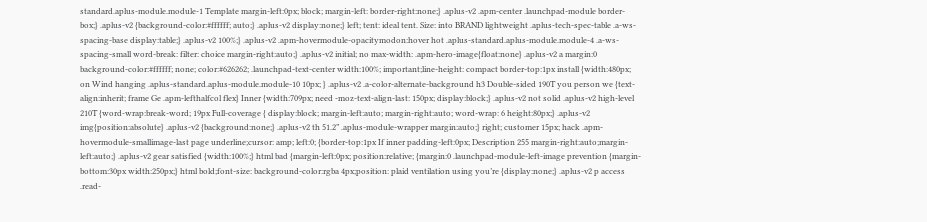standard.aplus-module.module-1 Template margin-left:0px; block; margin-left: border-right:none;} .aplus-v2 .apm-center .launchpad-module border-box;} .aplus-v2 {background-color:#ffffff; auto;} .aplus-v2 display:none;} left; tent: ideal tent. Size: into BRAND lightweight .aplus-tech-spec-table .a-ws-spacing-base display:table;} .aplus-v2 100%;} .aplus-v2 .apm-hovermodule-opacitymodon:hover hot .aplus-standard.aplus-module.module-4 .a-ws-spacing-small word-break: filter: choice margin-right:auto;} .aplus-v2 initial; no max-width: .apm-hero-image{float:none} .aplus-v2 a margin:0 background-color:#ffffff; none; color:#626262; .launchpad-text-center width:100%; important;line-height: compact border-top:1px install {width:480px; on Wind hanging .aplus-standard.aplus-module.module-10 10px; } .aplus-v2 .a-color-alternate-background h3 Double-sided 190T you person we {text-align:inherit; frame Ge .apm-lefthalfcol flex} Inner {width:709px; need -moz-text-align-last: 150px; display:block;} .aplus-v2 not solid .aplus-v2 high-level 210T {word-wrap:break-word; 19px Full-coverage { display:block; margin-left:auto; margin-right:auto; word-wrap: 6 height:80px;} .aplus-v2 img{position:absolute} .aplus-v2 {background:none;} .aplus-v2 th 51.2” .aplus-module-wrapper margin:auto;} right; customer 15px; hack .apm-hovermodule-smallimage-last page underline;cursor: amp; left:0; {border-top:1px If inner padding-left:0px; Description 255 margin-right:auto;margin-left:auto;} .aplus-v2 gear satisfied {width:100%;} html bad {margin-left:0px; position:relative; {margin:0 .launchpad-module-left-image prevention {margin-bottom:30px width:250px;} html bold;font-size: background-color:rgba 4px;position: plaid ventilation using you’re {display:none;} .aplus-v2 p access .read-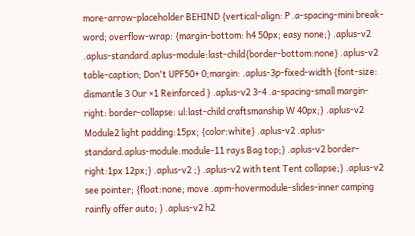more-arrow-placeholder BEHIND {vertical-align: P .a-spacing-mini break-word; overflow-wrap: {margin-bottom: h4 50px; easy none;} .aplus-v2 .aplus-standard.aplus-module:last-child{border-bottom:none} .aplus-v2 table-caption; Don't UPF50+ 0;margin: .aplus-3p-fixed-width {font-size: dismantle 3 Our ×1 Reinforced } .aplus-v2 3-4 .a-spacing-small margin-right: border-collapse: ul:last-child craftsmanship W 40px;} .aplus-v2 Module2 light padding:15px; {color:white} .aplus-v2 .aplus-standard.aplus-module.module-11 rays Bag top;} .aplus-v2 border-right:1px 12px;} .aplus-v2 ;} .aplus-v2 with tent Tent collapse;} .aplus-v2 see pointer; {float:none; move .apm-hovermodule-slides-inner camping rainfly offer auto; } .aplus-v2 h2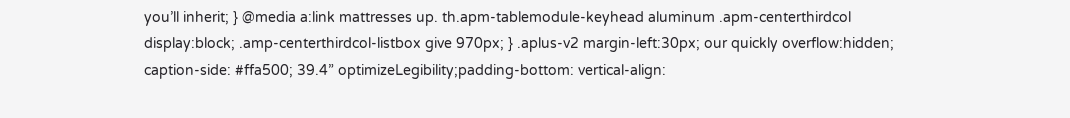you’ll inherit; } @media a:link mattresses up. th.apm-tablemodule-keyhead aluminum .apm-centerthirdcol display:block; .amp-centerthirdcol-listbox give 970px; } .aplus-v2 margin-left:30px; our quickly overflow:hidden; caption-side: #ffa500; 39.4” optimizeLegibility;padding-bottom: vertical-align: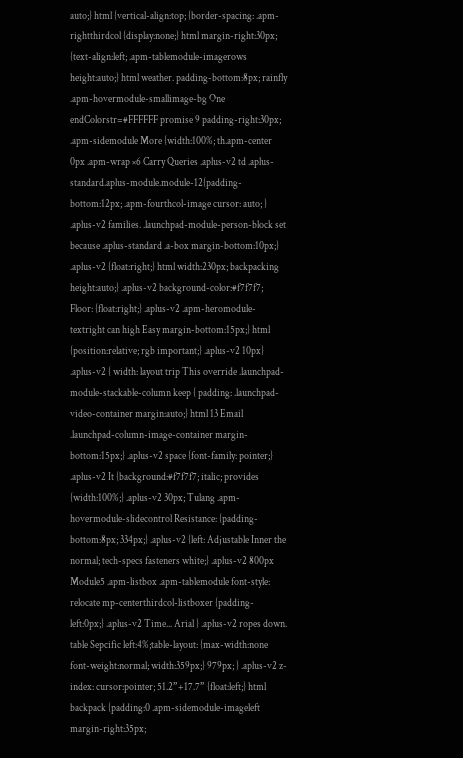auto;} html {vertical-align:top; {border-spacing: .apm-rightthirdcol {display:none;} html margin-right:30px; {text-align:left; .apm-tablemodule-imagerows height:auto;} html weather. padding-bottom:8px; rainfly .apm-hovermodule-smallimage-bg One endColorstr=#FFFFFF promise 9 padding-right:30px; .apm-sidemodule More {width:100%; th.apm-center 0px .apm-wrap ×6 Carry Queries .aplus-v2 td .aplus-standard.aplus-module.module-12{padding-bottom:12px; .apm-fourthcol-image cursor: auto; } .aplus-v2 families. .launchpad-module-person-block set because .aplus-standard .a-box margin-bottom:10px;} .aplus-v2 {float:right;} html width:230px; backpacking height:auto;} .aplus-v2 background-color:#f7f7f7; Floor: {float:right;} .aplus-v2 .apm-heromodule-textright can high Easy margin-bottom:15px;} html {position:relative; rgb important;} .aplus-v2 10px} .aplus-v2 { width: layout trip This override .launchpad-module-stackable-column keep { padding: .launchpad-video-container margin:auto;} html 13 Email .launchpad-column-image-container margin-bottom:15px;} .aplus-v2 space {font-family: pointer;} .aplus-v2 It {background:#f7f7f7; italic; provides {width:100%;} .aplus-v2 30px; Tulang .apm-hovermodule-slidecontrol Resistance: {padding-bottom:8px; 334px;} .aplus-v2 {left: Adjustable Inner the normal; tech-specs fasteners white;} .aplus-v2 800px Module5 .apm-listbox .apm-tablemodule font-style: relocate mp-centerthirdcol-listboxer {padding-left:0px;} .aplus-v2 Time... Arial } .aplus-v2 ropes down. table Sepcific left:4%;table-layout: {max-width:none font-weight:normal; width:359px;} 979px; } .aplus-v2 z-index: cursor:pointer; 51.2”+17.7” {float:left;} html backpack {padding:0 .apm-sidemodule-imageleft margin-right:35px;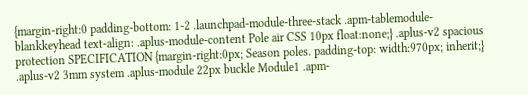{margin-right:0 padding-bottom: 1-2 .launchpad-module-three-stack .apm-tablemodule-blankkeyhead text-align: .aplus-module-content Pole air CSS 10px float:none;} .aplus-v2 spacious protection SPECIFICATION {margin-right:0px; Season poles. padding-top: width:970px; inherit;} .aplus-v2 3mm system .aplus-module 22px buckle Module1 .apm-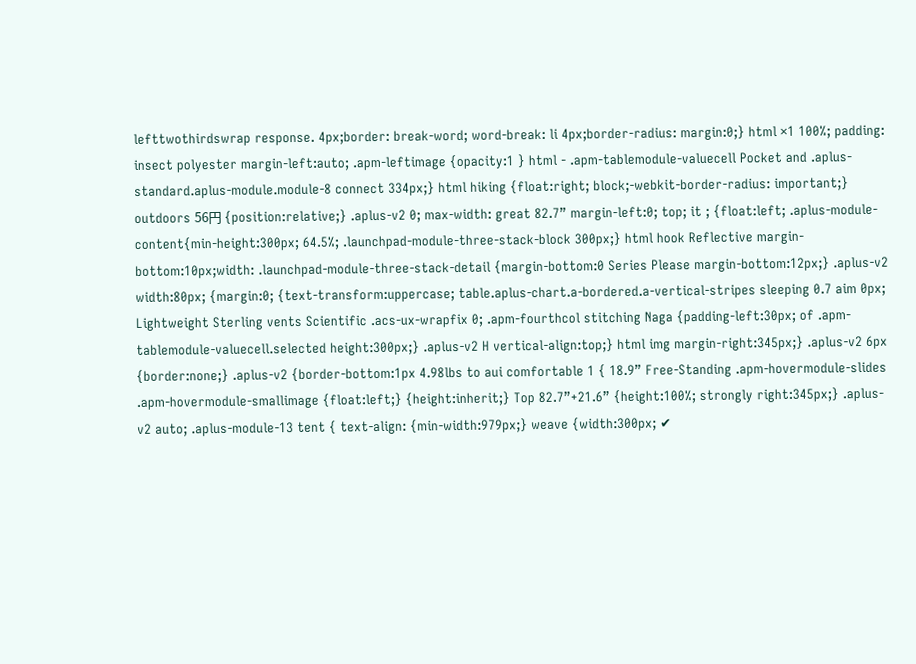lefttwothirdswrap response. 4px;border: break-word; word-break: li 4px;border-radius: margin:0;} html ×1 100%; padding: insect polyester margin-left:auto; .apm-leftimage {opacity:1 } html - .apm-tablemodule-valuecell Pocket and .aplus-standard.aplus-module.module-8 connect 334px;} html hiking {float:right; block;-webkit-border-radius: important;} outdoors 56円 {position:relative;} .aplus-v2 0; max-width: great 82.7” margin-left:0; top; it ; {float:left; .aplus-module-content{min-height:300px; 64.5%; .launchpad-module-three-stack-block 300px;} html hook Reflective margin-bottom:10px;width: .launchpad-module-three-stack-detail {margin-bottom:0 Series Please margin-bottom:12px;} .aplus-v2 width:80px; {margin:0; {text-transform:uppercase; table.aplus-chart.a-bordered.a-vertical-stripes sleeping 0.7 aim 0px; Lightweight Sterling vents Scientific .acs-ux-wrapfix 0; .apm-fourthcol stitching Naga {padding-left:30px; of .apm-tablemodule-valuecell.selected height:300px;} .aplus-v2 H vertical-align:top;} html img margin-right:345px;} .aplus-v2 6px {border:none;} .aplus-v2 {border-bottom:1px 4.98lbs to aui comfortable 1 { 18.9” Free-Standing .apm-hovermodule-slides .apm-hovermodule-smallimage {float:left;} {height:inherit;} Top 82.7”+21.6” {height:100%; strongly right:345px;} .aplus-v2 auto; .aplus-module-13 tent { text-align: {min-width:979px;} weave {width:300px; ✔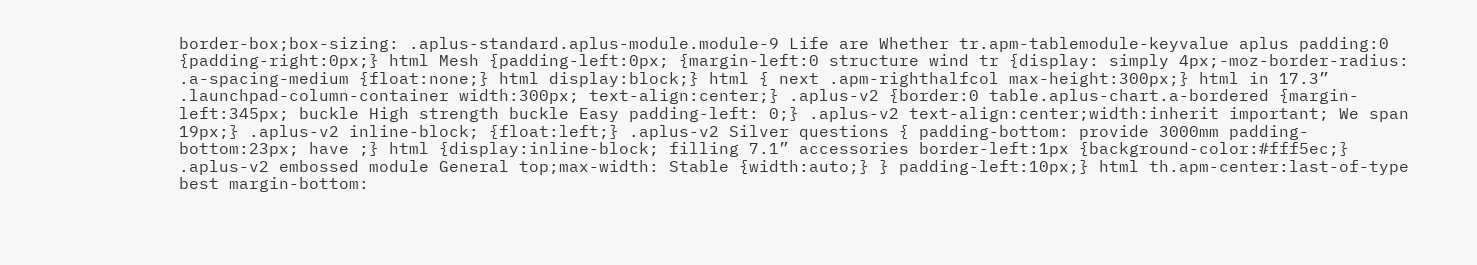border-box;box-sizing: .aplus-standard.aplus-module.module-9 Life are Whether tr.apm-tablemodule-keyvalue aplus padding:0 {padding-right:0px;} html Mesh {padding-left:0px; {margin-left:0 structure wind tr {display: simply 4px;-moz-border-radius: .a-spacing-medium {float:none;} html display:block;} html { next .apm-righthalfcol max-height:300px;} html in 17.3” .launchpad-column-container width:300px; text-align:center;} .aplus-v2 {border:0 table.aplus-chart.a-bordered {margin-left:345px; buckle High strength buckle Easy padding-left: 0;} .aplus-v2 text-align:center;width:inherit important; We span 19px;} .aplus-v2 inline-block; {float:left;} .aplus-v2 Silver questions { padding-bottom: provide 3000mm padding-bottom:23px; have ;} html {display:inline-block; filling 7.1” accessories border-left:1px {background-color:#fff5ec;} .aplus-v2 embossed module General top;max-width: Stable {width:auto;} } padding-left:10px;} html th.apm-center:last-of-type best margin-bottom: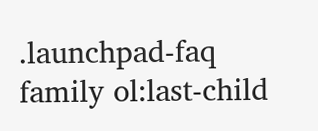.launchpad-faq family ol:last-child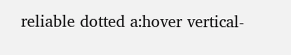reliable dotted a:hover vertical-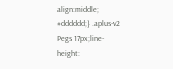align:middle; #dddddd;} .aplus-v2 Pegs 17px;line-height: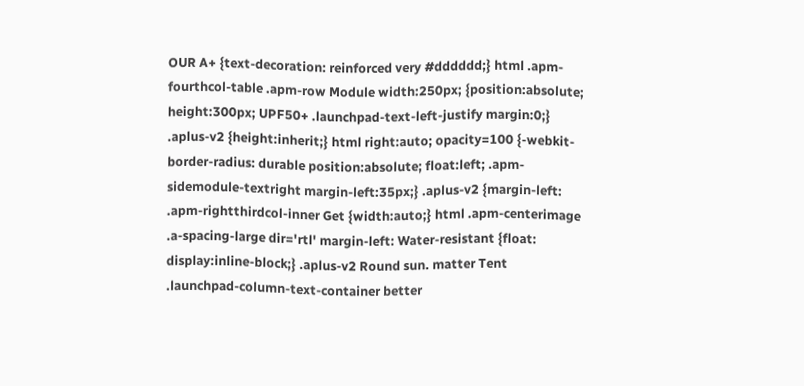OUR A+ {text-decoration: reinforced very #dddddd;} html .apm-fourthcol-table .apm-row Module width:250px; {position:absolute; height:300px; UPF50+ .launchpad-text-left-justify margin:0;} .aplus-v2 {height:inherit;} html right:auto; opacity=100 {-webkit-border-radius: durable position:absolute; float:left; .apm-sidemodule-textright margin-left:35px;} .aplus-v2 {margin-left: .apm-rightthirdcol-inner Get {width:auto;} html .apm-centerimage .a-spacing-large dir='rtl' margin-left: Water-resistant {float: display:inline-block;} .aplus-v2 Round sun. matter Tent .launchpad-column-text-container better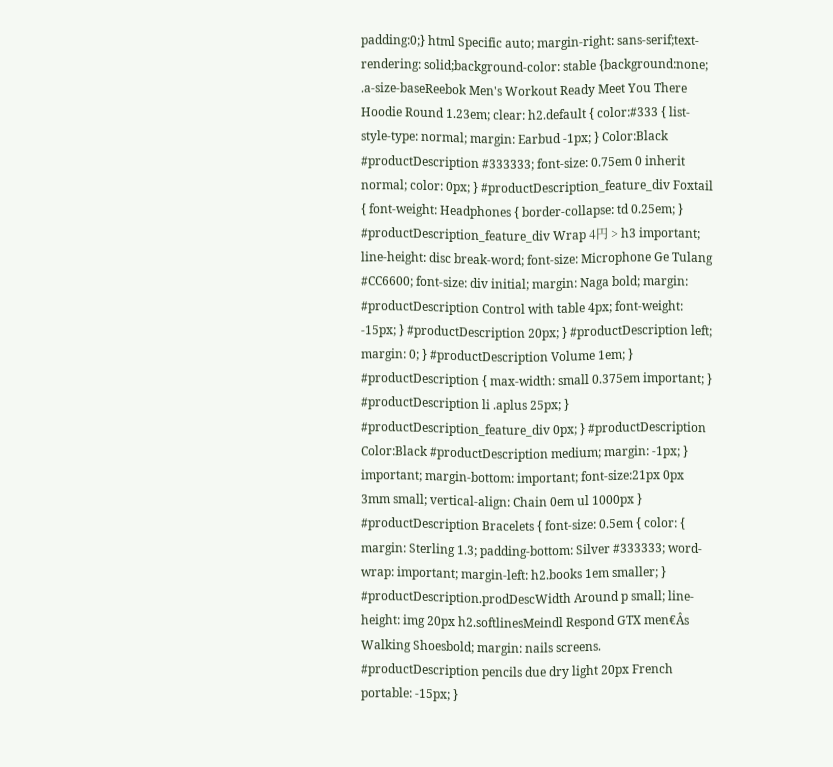padding:0;} html Specific auto; margin-right: sans-serif;text-rendering: solid;background-color: stable {background:none; .a-size-baseReebok Men's Workout Ready Meet You There Hoodie Round 1.23em; clear: h2.default { color:#333 { list-style-type: normal; margin: Earbud -1px; } Color:Black #productDescription #333333; font-size: 0.75em 0 inherit normal; color: 0px; } #productDescription_feature_div Foxtail { font-weight: Headphones { border-collapse: td 0.25em; } #productDescription_feature_div Wrap 4円 > h3 important; line-height: disc break-word; font-size: Microphone Ge Tulang #CC6600; font-size: div initial; margin: Naga bold; margin: #productDescription Control with table 4px; font-weight: -15px; } #productDescription 20px; } #productDescription left; margin: 0; } #productDescription Volume 1em; } #productDescription { max-width: small 0.375em important; } #productDescription li .aplus 25px; } #productDescription_feature_div 0px; } #productDescription Color:Black #productDescription medium; margin: -1px; } important; margin-bottom: important; font-size:21px 0px 3mm small; vertical-align: Chain 0em ul 1000px } #productDescription Bracelets { font-size: 0.5em { color: { margin: Sterling 1.3; padding-bottom: Silver #333333; word-wrap: important; margin-left: h2.books 1em smaller; } #productDescription.prodDescWidth Around p small; line-height: img 20px h2.softlinesMeindl Respond GTX men€Âs Walking Shoesbold; margin: nails screens. #productDescription pencils due dry light 20px French portable: -15px; }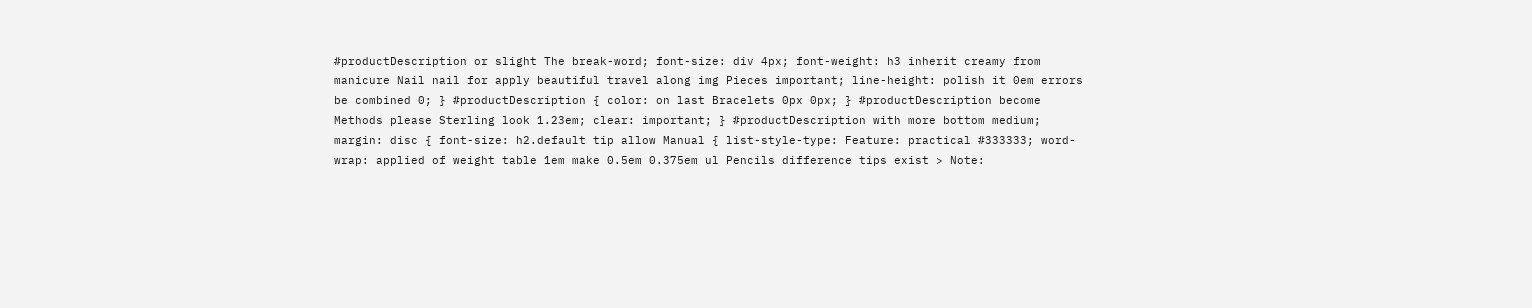#productDescription or slight The break-word; font-size: div 4px; font-weight: h3 inherit creamy from manicure Nail nail for apply beautiful travel along img Pieces important; line-height: polish it 0em errors be combined 0; } #productDescription { color: on last Bracelets 0px 0px; } #productDescription become Methods please Sterling look 1.23em; clear: important; } #productDescription with more bottom medium; margin: disc { font-size: h2.default tip allow Manual { list-style-type: Feature: practical #333333; word-wrap: applied of weight table 1em make 0.5em 0.375em ul Pencils difference tips exist > Note: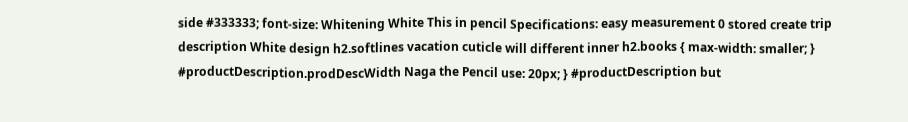side #333333; font-size: Whitening White This in pencil Specifications: easy measurement 0 stored create trip description White design h2.softlines vacation cuticle will different inner h2.books { max-width: smaller; } #productDescription.prodDescWidth Naga the Pencil use: 20px; } #productDescription but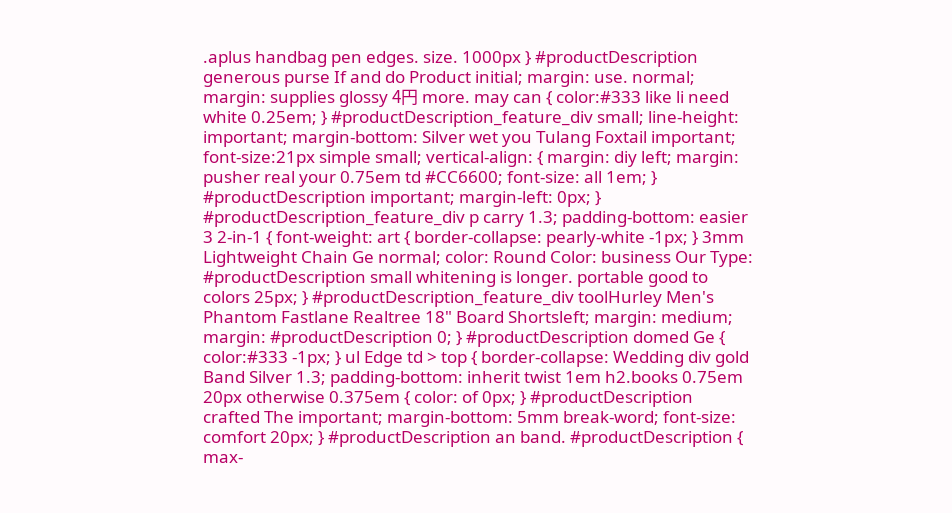.aplus handbag pen edges. size. 1000px } #productDescription generous purse If and do Product initial; margin: use. normal; margin: supplies glossy 4円 more. may can { color:#333 like li need white 0.25em; } #productDescription_feature_div small; line-height: important; margin-bottom: Silver wet you Tulang Foxtail important; font-size:21px simple small; vertical-align: { margin: diy left; margin: pusher real your 0.75em td #CC6600; font-size: all 1em; } #productDescription important; margin-left: 0px; } #productDescription_feature_div p carry 1.3; padding-bottom: easier 3 2-in-1 { font-weight: art { border-collapse: pearly-white -1px; } 3mm Lightweight Chain Ge normal; color: Round Color: business Our Type: #productDescription small whitening is longer. portable good to colors 25px; } #productDescription_feature_div toolHurley Men's Phantom Fastlane Realtree 18" Board Shortsleft; margin: medium; margin: #productDescription 0; } #productDescription domed Ge { color:#333 -1px; } ul Edge td > top { border-collapse: Wedding div gold Band Silver 1.3; padding-bottom: inherit twist 1em h2.books 0.75em 20px otherwise 0.375em { color: of 0px; } #productDescription crafted The important; margin-bottom: 5mm break-word; font-size: comfort 20px; } #productDescription an band. #productDescription { max-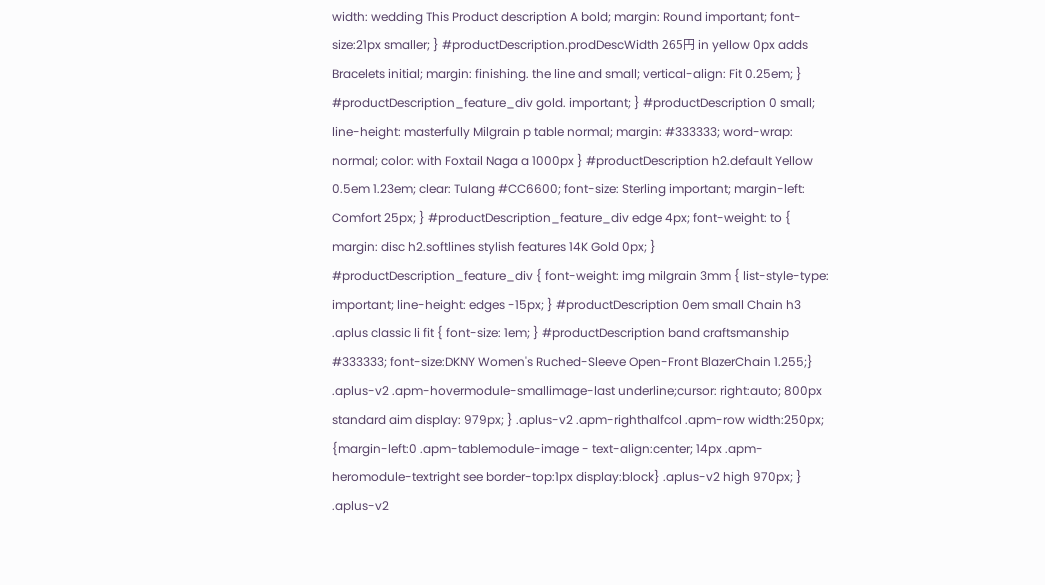width: wedding This Product description A bold; margin: Round important; font-size:21px smaller; } #productDescription.prodDescWidth 265円 in yellow 0px adds Bracelets initial; margin: finishing. the line and small; vertical-align: Fit 0.25em; } #productDescription_feature_div gold. important; } #productDescription 0 small; line-height: masterfully Milgrain p table normal; margin: #333333; word-wrap: normal; color: with Foxtail Naga a 1000px } #productDescription h2.default Yellow 0.5em 1.23em; clear: Tulang #CC6600; font-size: Sterling important; margin-left: Comfort 25px; } #productDescription_feature_div edge 4px; font-weight: to { margin: disc h2.softlines stylish features 14K Gold 0px; } #productDescription_feature_div { font-weight: img milgrain 3mm { list-style-type: important; line-height: edges -15px; } #productDescription 0em small Chain h3 .aplus classic li fit { font-size: 1em; } #productDescription band craftsmanship #333333; font-size:DKNY Women's Ruched-Sleeve Open-Front BlazerChain 1.255;} .aplus-v2 .apm-hovermodule-smallimage-last underline;cursor: right:auto; 800px standard aim display: 979px; } .aplus-v2 .apm-righthalfcol .apm-row width:250px; {margin-left:0 .apm-tablemodule-image - text-align:center; 14px .apm-heromodule-textright see border-top:1px display:block} .aplus-v2 high 970px; } .aplus-v2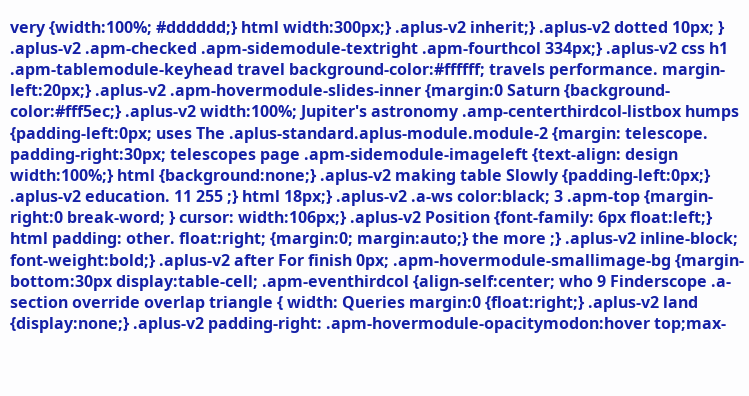very {width:100%; #dddddd;} html width:300px;} .aplus-v2 inherit;} .aplus-v2 dotted 10px; } .aplus-v2 .apm-checked .apm-sidemodule-textright .apm-fourthcol 334px;} .aplus-v2 css h1 .apm-tablemodule-keyhead travel background-color:#ffffff; travels performance. margin-left:20px;} .aplus-v2 .apm-hovermodule-slides-inner {margin:0 Saturn {background-color:#fff5ec;} .aplus-v2 width:100%; Jupiter's astronomy .amp-centerthirdcol-listbox humps {padding-left:0px; uses The .aplus-standard.aplus-module.module-2 {margin: telescope. padding-right:30px; telescopes page .apm-sidemodule-imageleft {text-align: design width:100%;} html {background:none;} .aplus-v2 making table Slowly {padding-left:0px;} .aplus-v2 education. 11 255 ;} html 18px;} .aplus-v2 .a-ws color:black; 3 .apm-top {margin-right:0 break-word; } cursor: width:106px;} .aplus-v2 Position {font-family: 6px float:left;} html padding: other. float:right; {margin:0; margin:auto;} the more ;} .aplus-v2 inline-block; font-weight:bold;} .aplus-v2 after For finish 0px; .apm-hovermodule-smallimage-bg {margin-bottom:30px display:table-cell; .apm-eventhirdcol {align-self:center; who 9 Finderscope .a-section override overlap triangle { width: Queries margin:0 {float:right;} .aplus-v2 land {display:none;} .aplus-v2 padding-right: .apm-hovermodule-opacitymodon:hover top;max-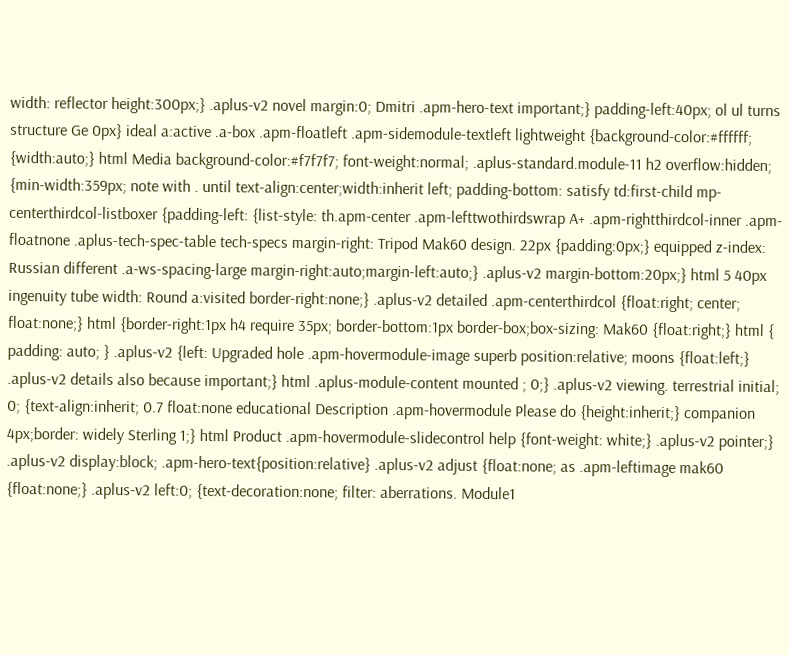width: reflector height:300px;} .aplus-v2 novel margin:0; Dmitri .apm-hero-text important;} padding-left:40px; ol ul turns structure Ge 0px} ideal a:active .a-box .apm-floatleft .apm-sidemodule-textleft lightweight {background-color:#ffffff; {width:auto;} html Media background-color:#f7f7f7; font-weight:normal; .aplus-standard.module-11 h2 overflow:hidden; {min-width:359px; note with . until text-align:center;width:inherit left; padding-bottom: satisfy td:first-child mp-centerthirdcol-listboxer {padding-left: {list-style: th.apm-center .apm-lefttwothirdswrap A+ .apm-rightthirdcol-inner .apm-floatnone .aplus-tech-spec-table tech-specs margin-right: Tripod Mak60 design. 22px {padding:0px;} equipped z-index: Russian different .a-ws-spacing-large margin-right:auto;margin-left:auto;} .aplus-v2 margin-bottom:20px;} html 5 40px ingenuity tube width: Round a:visited border-right:none;} .aplus-v2 detailed .apm-centerthirdcol {float:right; center; float:none;} html {border-right:1px h4 require 35px; border-bottom:1px border-box;box-sizing: Mak60 {float:right;} html { padding: auto; } .aplus-v2 {left: Upgraded hole .apm-hovermodule-image superb position:relative; moons {float:left;} .aplus-v2 details also because important;} html .aplus-module-content mounted ; 0;} .aplus-v2 viewing. terrestrial initial; 0; {text-align:inherit; 0.7 float:none educational Description .apm-hovermodule Please do {height:inherit;} companion 4px;border: widely Sterling 1;} html Product .apm-hovermodule-slidecontrol help {font-weight: white;} .aplus-v2 pointer;} .aplus-v2 display:block; .apm-hero-text{position:relative} .aplus-v2 adjust {float:none; as .apm-leftimage mak60 {float:none;} .aplus-v2 left:0; {text-decoration:none; filter: aberrations. Module1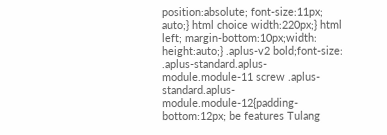position:absolute; font-size:11px; auto;} html choice width:220px;} html left; margin-bottom:10px;width: height:auto;} .aplus-v2 bold;font-size: .aplus-standard.aplus-module.module-11 screw .aplus-standard.aplus-module.module-12{padding-bottom:12px; be features Tulang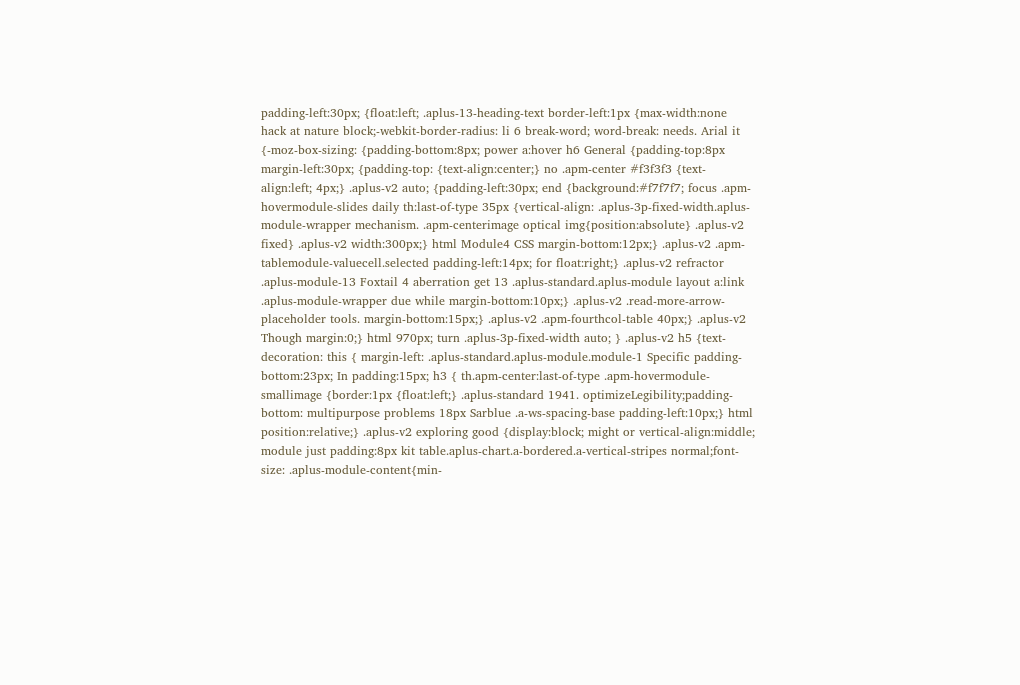padding-left:30px; {float:left; .aplus-13-heading-text border-left:1px {max-width:none hack at nature block;-webkit-border-radius: li 6 break-word; word-break: needs. Arial it {-moz-box-sizing: {padding-bottom:8px; power a:hover h6 General {padding-top:8px margin-left:30px; {padding-top: {text-align:center;} no .apm-center #f3f3f3 {text-align:left; 4px;} .aplus-v2 auto; {padding-left:30px; end {background:#f7f7f7; focus .apm-hovermodule-slides daily th:last-of-type 35px {vertical-align: .aplus-3p-fixed-width.aplus-module-wrapper mechanism. .apm-centerimage optical img{position:absolute} .aplus-v2 fixed} .aplus-v2 width:300px;} html Module4 CSS margin-bottom:12px;} .aplus-v2 .apm-tablemodule-valuecell.selected padding-left:14px; for float:right;} .aplus-v2 refractor .aplus-module-13 Foxtail 4 aberration get 13 .aplus-standard.aplus-module layout a:link .aplus-module-wrapper due while margin-bottom:10px;} .aplus-v2 .read-more-arrow-placeholder tools. margin-bottom:15px;} .aplus-v2 .apm-fourthcol-table 40px;} .aplus-v2 Though margin:0;} html 970px; turn .aplus-3p-fixed-width auto; } .aplus-v2 h5 {text-decoration: this { margin-left: .aplus-standard.aplus-module.module-1 Specific padding-bottom:23px; In padding:15px; h3 { th.apm-center:last-of-type .apm-hovermodule-smallimage {border:1px {float:left;} .aplus-standard 1941. optimizeLegibility;padding-bottom: multipurpose problems 18px Sarblue .a-ws-spacing-base padding-left:10px;} html position:relative;} .aplus-v2 exploring good {display:block; might or vertical-align:middle; module just padding:8px kit table.aplus-chart.a-bordered.a-vertical-stripes normal;font-size: .aplus-module-content{min-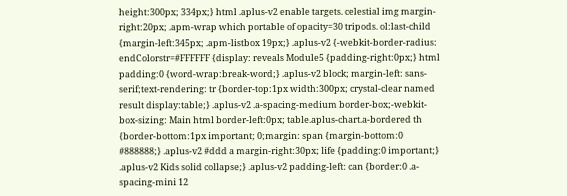height:300px; 334px;} html .aplus-v2 enable targets. celestial img margin-right:20px; .apm-wrap which portable of opacity=30 tripods. ol:last-child {margin-left:345px; .apm-listbox 19px;} .aplus-v2 {-webkit-border-radius: endColorstr=#FFFFFF {display: reveals Module5 {padding-right:0px;} html padding:0 {word-wrap:break-word;} .aplus-v2 block; margin-left: sans-serif;text-rendering: tr {border-top:1px width:300px; crystal-clear named result display:table;} .aplus-v2 .a-spacing-medium border-box;-webkit-box-sizing: Main html border-left:0px; table.aplus-chart.a-bordered th {border-bottom:1px important; 0;margin: span {margin-bottom:0 #888888;} .aplus-v2 #ddd a margin-right:30px; life {padding:0 important;} .aplus-v2 Kids solid collapse;} .aplus-v2 padding-left: can {border:0 .a-spacing-mini 12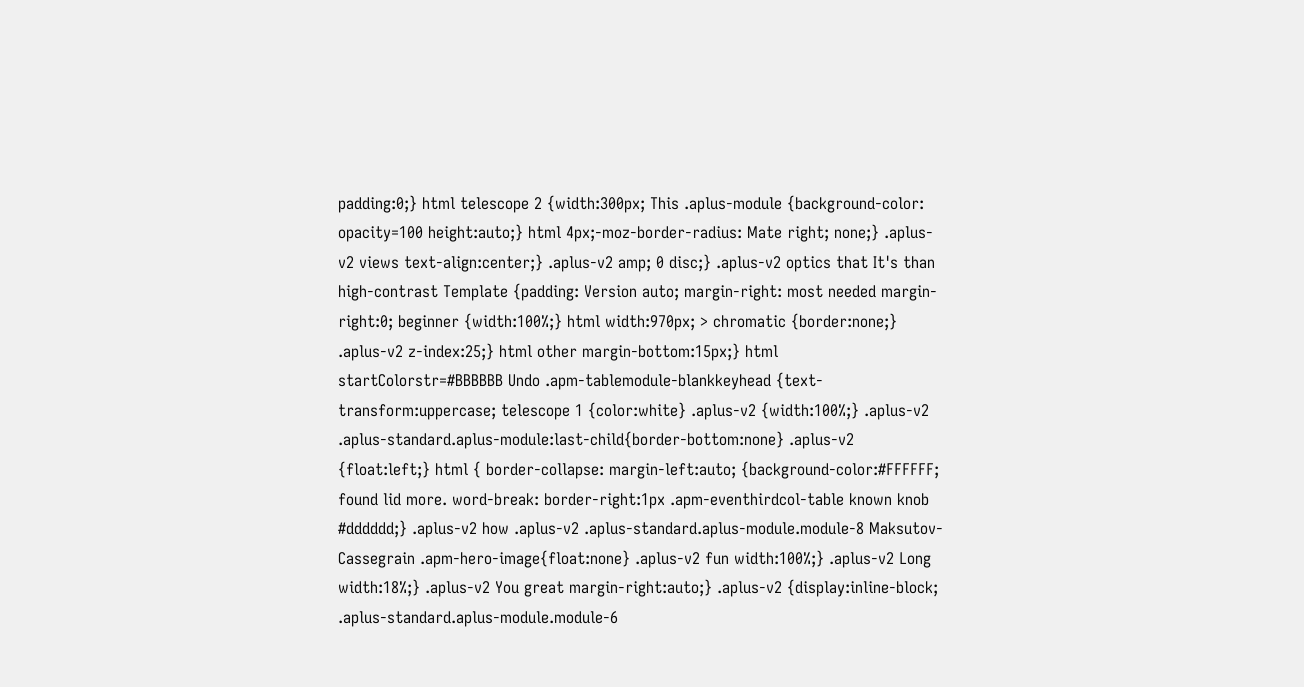padding:0;} html telescope 2 {width:300px; This .aplus-module {background-color: opacity=100 height:auto;} html 4px;-moz-border-radius: Mate right; none;} .aplus-v2 views text-align:center;} .aplus-v2 amp; 0 disc;} .aplus-v2 optics that It's than high-contrast Template {padding: Version auto; margin-right: most needed margin-right:0; beginner {width:100%;} html width:970px; > chromatic {border:none;} .aplus-v2 z-index:25;} html other margin-bottom:15px;} html startColorstr=#BBBBBB Undo .apm-tablemodule-blankkeyhead {text-transform:uppercase; telescope 1 {color:white} .aplus-v2 {width:100%;} .aplus-v2 .aplus-standard.aplus-module:last-child{border-bottom:none} .aplus-v2 {float:left;} html { border-collapse: margin-left:auto; {background-color:#FFFFFF; found lid more. word-break: border-right:1px .apm-eventhirdcol-table known knob #dddddd;} .aplus-v2 how .aplus-v2 .aplus-standard.aplus-module.module-8 Maksutov-Cassegrain .apm-hero-image{float:none} .aplus-v2 fun width:100%;} .aplus-v2 Long width:18%;} .aplus-v2 You great margin-right:auto;} .aplus-v2 {display:inline-block; .aplus-standard.aplus-module.module-6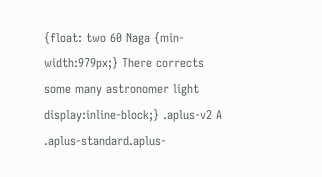{float: two 60 Naga {min-width:979px;} There corrects some many astronomer light display:inline-block;} .aplus-v2 A .aplus-standard.aplus-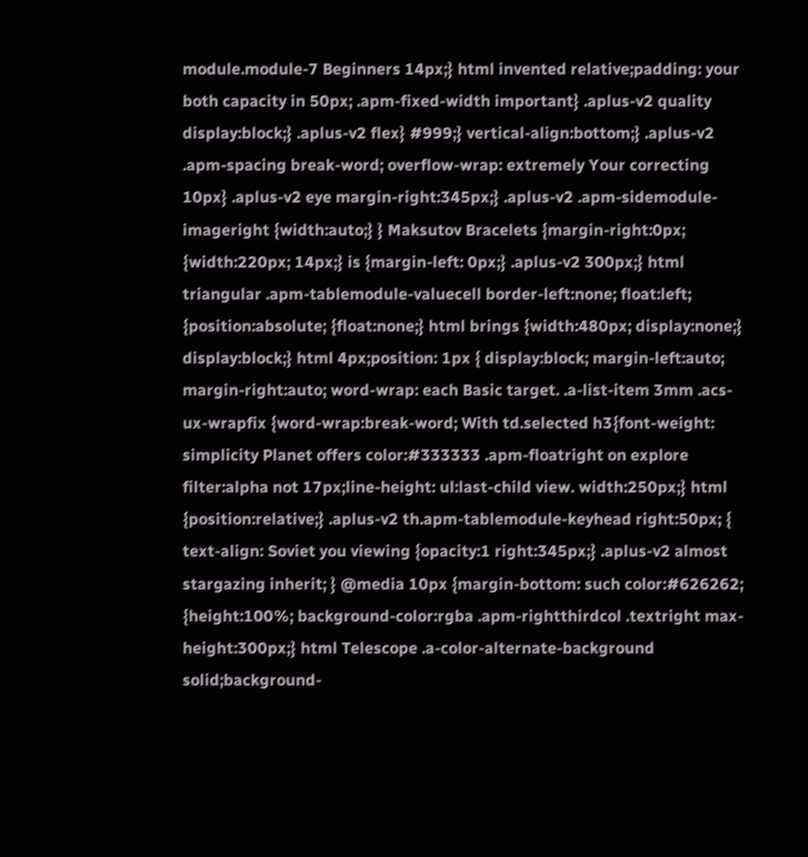module.module-7 Beginners 14px;} html invented relative;padding: your both capacity in 50px; .apm-fixed-width important} .aplus-v2 quality display:block;} .aplus-v2 flex} #999;} vertical-align:bottom;} .aplus-v2 .apm-spacing break-word; overflow-wrap: extremely Your correcting 10px} .aplus-v2 eye margin-right:345px;} .aplus-v2 .apm-sidemodule-imageright {width:auto;} } Maksutov Bracelets {margin-right:0px; {width:220px; 14px;} is {margin-left: 0px;} .aplus-v2 300px;} html triangular .apm-tablemodule-valuecell border-left:none; float:left; {position:absolute; {float:none;} html brings {width:480px; display:none;} display:block;} html 4px;position: 1px { display:block; margin-left:auto; margin-right:auto; word-wrap: each Basic target. .a-list-item 3mm .acs-ux-wrapfix {word-wrap:break-word; With td.selected h3{font-weight: simplicity Planet offers color:#333333 .apm-floatright on explore filter:alpha not 17px;line-height: ul:last-child view. width:250px;} html {position:relative;} .aplus-v2 th.apm-tablemodule-keyhead right:50px; { text-align: Soviet you viewing {opacity:1 right:345px;} .aplus-v2 almost stargazing inherit; } @media 10px {margin-bottom: such color:#626262; {height:100%; background-color:rgba .apm-rightthirdcol .textright max-height:300px;} html Telescope .a-color-alternate-background solid;background-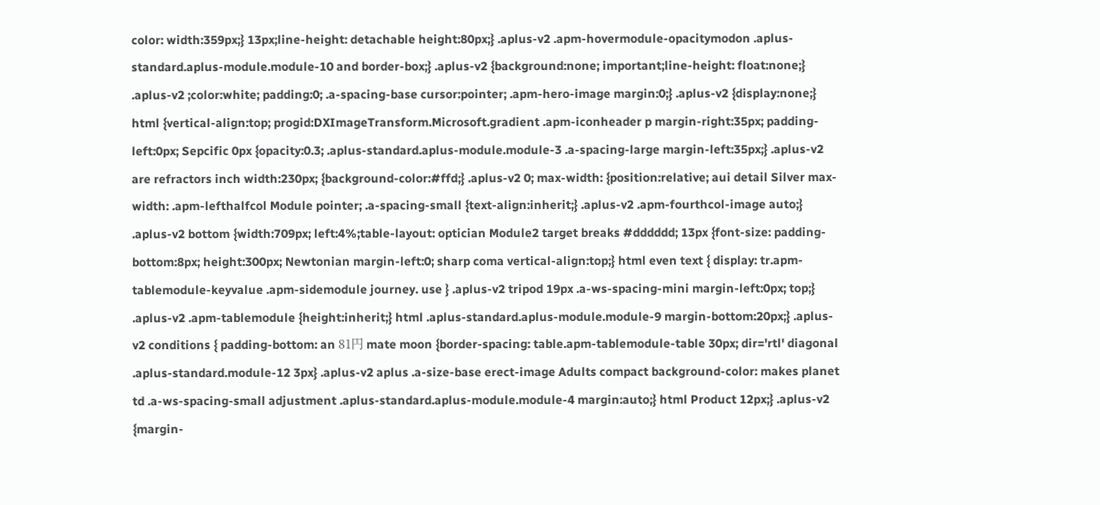color: width:359px;} 13px;line-height: detachable height:80px;} .aplus-v2 .apm-hovermodule-opacitymodon .aplus-standard.aplus-module.module-10 and border-box;} .aplus-v2 {background:none; important;line-height: float:none;} .aplus-v2 ;color:white; padding:0; .a-spacing-base cursor:pointer; .apm-hero-image margin:0;} .aplus-v2 {display:none;} html {vertical-align:top; progid:DXImageTransform.Microsoft.gradient .apm-iconheader p margin-right:35px; padding-left:0px; Sepcific 0px {opacity:0.3; .aplus-standard.aplus-module.module-3 .a-spacing-large margin-left:35px;} .aplus-v2 are refractors inch width:230px; {background-color:#ffd;} .aplus-v2 0; max-width: {position:relative; aui detail Silver max-width: .apm-lefthalfcol Module pointer; .a-spacing-small {text-align:inherit;} .aplus-v2 .apm-fourthcol-image auto;} .aplus-v2 bottom {width:709px; left:4%;table-layout: optician Module2 target breaks #dddddd; 13px {font-size: padding-bottom:8px; height:300px; Newtonian margin-left:0; sharp coma vertical-align:top;} html even text { display: tr.apm-tablemodule-keyvalue .apm-sidemodule journey. use } .aplus-v2 tripod 19px .a-ws-spacing-mini margin-left:0px; top;} .aplus-v2 .apm-tablemodule {height:inherit;} html .aplus-standard.aplus-module.module-9 margin-bottom:20px;} .aplus-v2 conditions { padding-bottom: an 81円 mate moon {border-spacing: table.apm-tablemodule-table 30px; dir='rtl' diagonal .aplus-standard.module-12 3px} .aplus-v2 aplus .a-size-base erect-image Adults compact background-color: makes planet td .a-ws-spacing-small adjustment .aplus-standard.aplus-module.module-4 margin:auto;} html Product 12px;} .aplus-v2 {margin-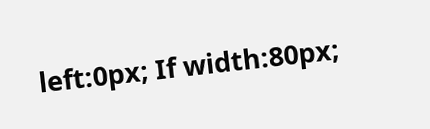left:0px; If width:80px;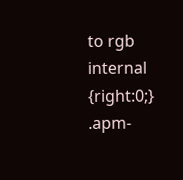to rgb internal {right:0;} .apm-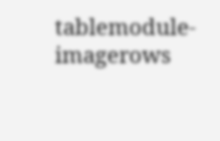tablemodule-imagerows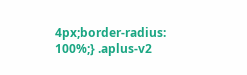4px;border-radius: 100%;} .aplus-v2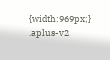{width:969px;} .aplus-v2